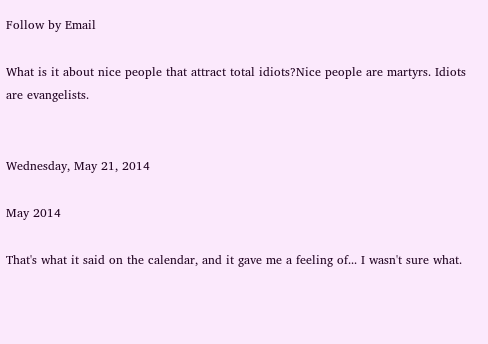Follow by Email

What is it about nice people that attract total idiots?Nice people are martyrs. Idiots are evangelists.


Wednesday, May 21, 2014

May 2014

That's what it said on the calendar, and it gave me a feeling of... I wasn't sure what.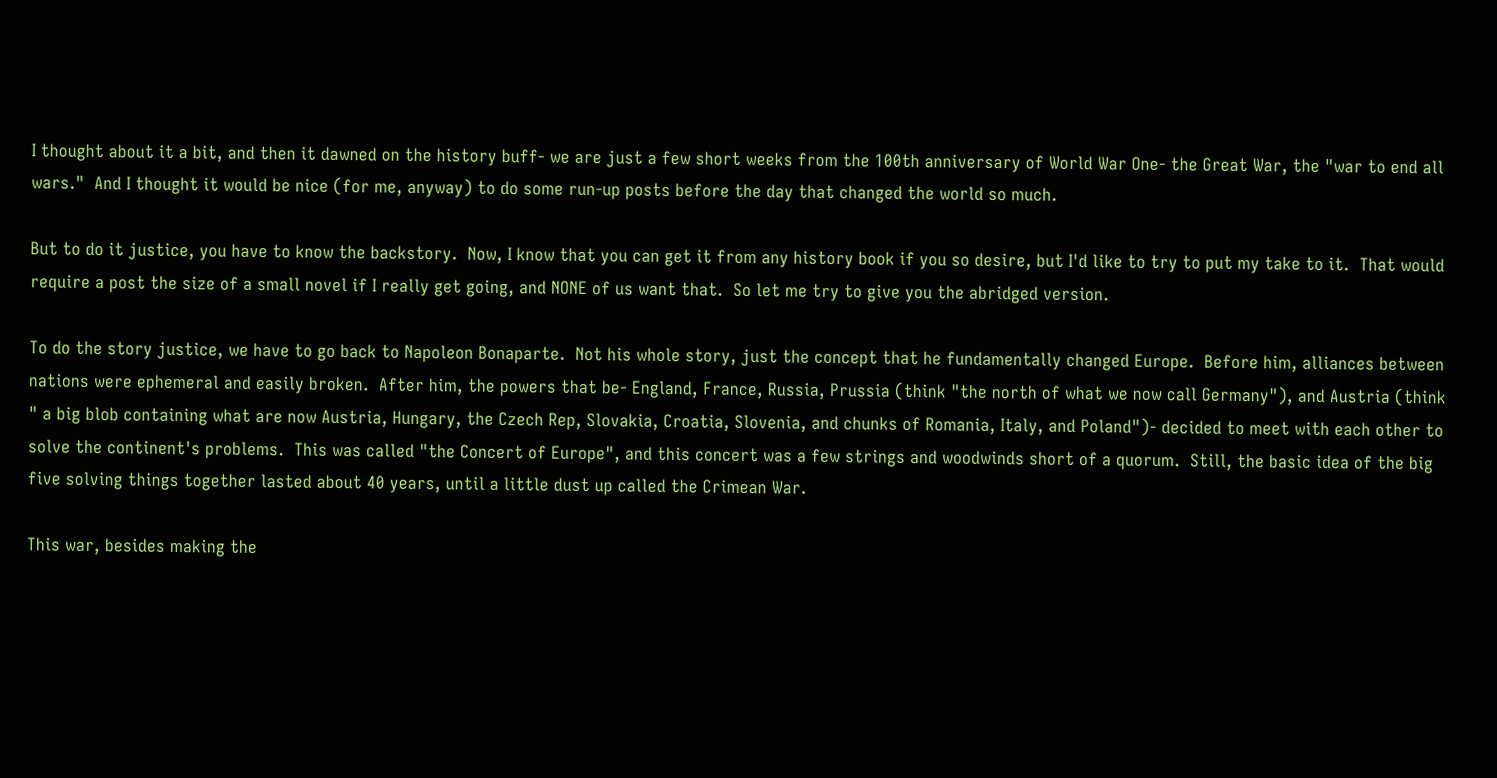I thought about it a bit, and then it dawned on the history buff- we are just a few short weeks from the 100th anniversary of World War One- the Great War, the "war to end all wars."  And I thought it would be nice (for me, anyway) to do some run-up posts before the day that changed the world so much.

But to do it justice, you have to know the backstory.  Now, I know that you can get it from any history book if you so desire, but I'd like to try to put my take to it.  That would require a post the size of a small novel if I really get going, and NONE of us want that.  So let me try to give you the abridged version.

To do the story justice, we have to go back to Napoleon Bonaparte.  Not his whole story, just the concept that he fundamentally changed Europe.  Before him, alliances between nations were ephemeral and easily broken.  After him, the powers that be- England, France, Russia, Prussia (think "the north of what we now call Germany"), and Austria (think " a big blob containing what are now Austria, Hungary, the Czech Rep, Slovakia, Croatia, Slovenia, and chunks of Romania, Italy, and Poland")- decided to meet with each other to solve the continent's problems.  This was called "the Concert of Europe", and this concert was a few strings and woodwinds short of a quorum.  Still, the basic idea of the big five solving things together lasted about 40 years, until a little dust up called the Crimean War.

This war, besides making the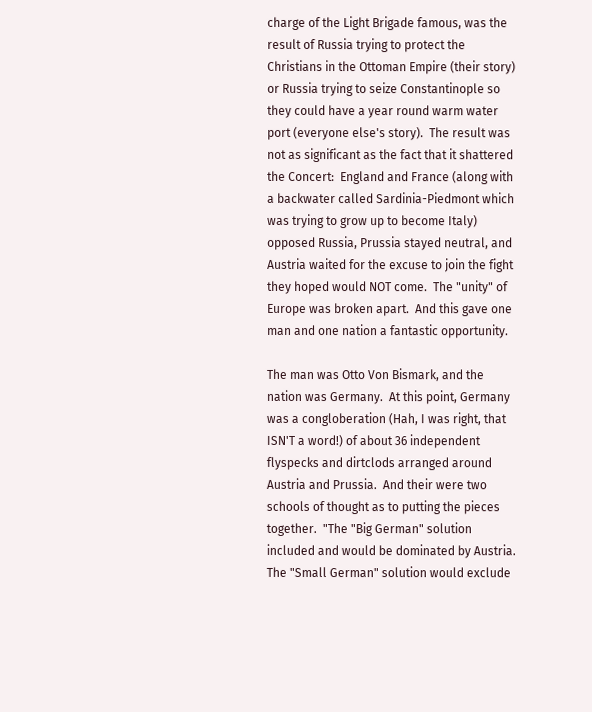charge of the Light Brigade famous, was the result of Russia trying to protect the Christians in the Ottoman Empire (their story) or Russia trying to seize Constantinople so they could have a year round warm water port (everyone else's story).  The result was not as significant as the fact that it shattered the Concert:  England and France (along with a backwater called Sardinia-Piedmont which was trying to grow up to become Italy) opposed Russia, Prussia stayed neutral, and Austria waited for the excuse to join the fight they hoped would NOT come.  The "unity" of Europe was broken apart.  And this gave one man and one nation a fantastic opportunity.

The man was Otto Von Bismark, and the nation was Germany.  At this point, Germany was a congloberation (Hah, I was right, that ISN'T a word!) of about 36 independent flyspecks and dirtclods arranged around Austria and Prussia.  And their were two schools of thought as to putting the pieces together.  "The "Big German" solution included and would be dominated by Austria.  The "Small German" solution would exclude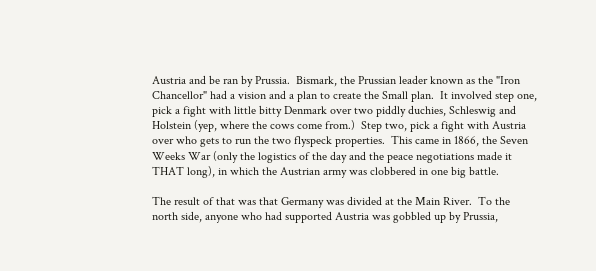Austria and be ran by Prussia.  Bismark, the Prussian leader known as the "Iron Chancellor" had a vision and a plan to create the Small plan.  It involved step one, pick a fight with little bitty Denmark over two piddly duchies, Schleswig and Holstein (yep, where the cows come from.)  Step two, pick a fight with Austria over who gets to run the two flyspeck properties.  This came in 1866, the Seven Weeks War (only the logistics of the day and the peace negotiations made it THAT long), in which the Austrian army was clobbered in one big battle.

The result of that was that Germany was divided at the Main River.  To the north side, anyone who had supported Austria was gobbled up by Prussia,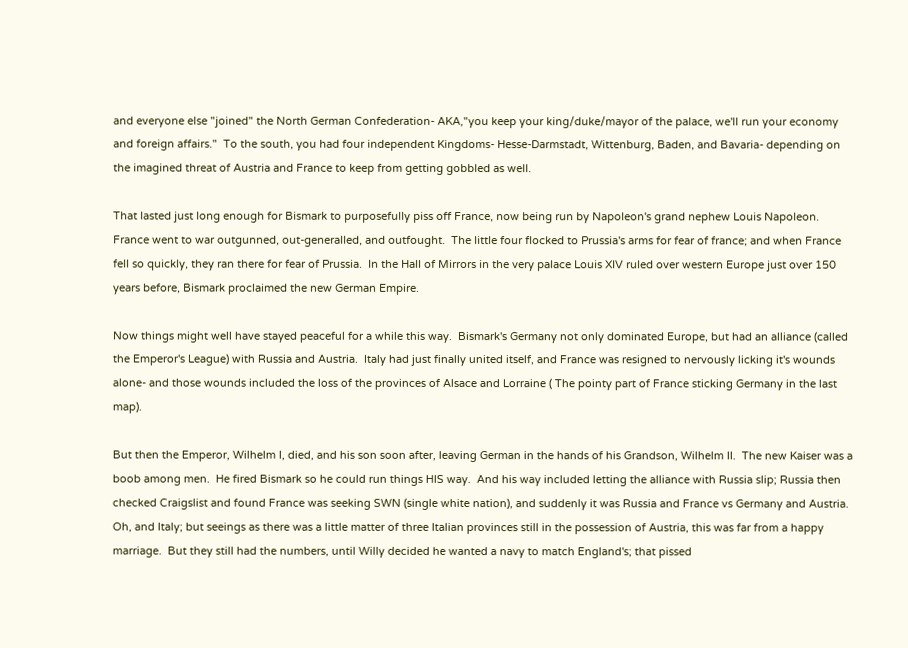and everyone else "joined" the North German Confederation- AKA,"you keep your king/duke/mayor of the palace, we'll run your economy and foreign affairs."  To the south, you had four independent Kingdoms- Hesse-Darmstadt, Wittenburg, Baden, and Bavaria- depending on the imagined threat of Austria and France to keep from getting gobbled as well.

That lasted just long enough for Bismark to purposefully piss off France, now being run by Napoleon's grand nephew Louis Napoleon.  France went to war outgunned, out-generalled, and outfought.  The little four flocked to Prussia's arms for fear of france; and when France fell so quickly, they ran there for fear of Prussia.  In the Hall of Mirrors in the very palace Louis XIV ruled over western Europe just over 150 years before, Bismark proclaimed the new German Empire.

Now things might well have stayed peaceful for a while this way.  Bismark's Germany not only dominated Europe, but had an alliance (called the Emperor's League) with Russia and Austria.  Italy had just finally united itself, and France was resigned to nervously licking it's wounds alone- and those wounds included the loss of the provinces of Alsace and Lorraine ( The pointy part of France sticking Germany in the last map).

But then the Emperor, Wilhelm I, died, and his son soon after, leaving German in the hands of his Grandson, Wilhelm II.  The new Kaiser was a boob among men.  He fired Bismark so he could run things HIS way.  And his way included letting the alliance with Russia slip; Russia then checked Craigslist and found France was seeking SWN (single white nation), and suddenly it was Russia and France vs Germany and Austria.  Oh, and Italy; but seeings as there was a little matter of three Italian provinces still in the possession of Austria, this was far from a happy marriage.  But they still had the numbers, until Willy decided he wanted a navy to match England's; that pissed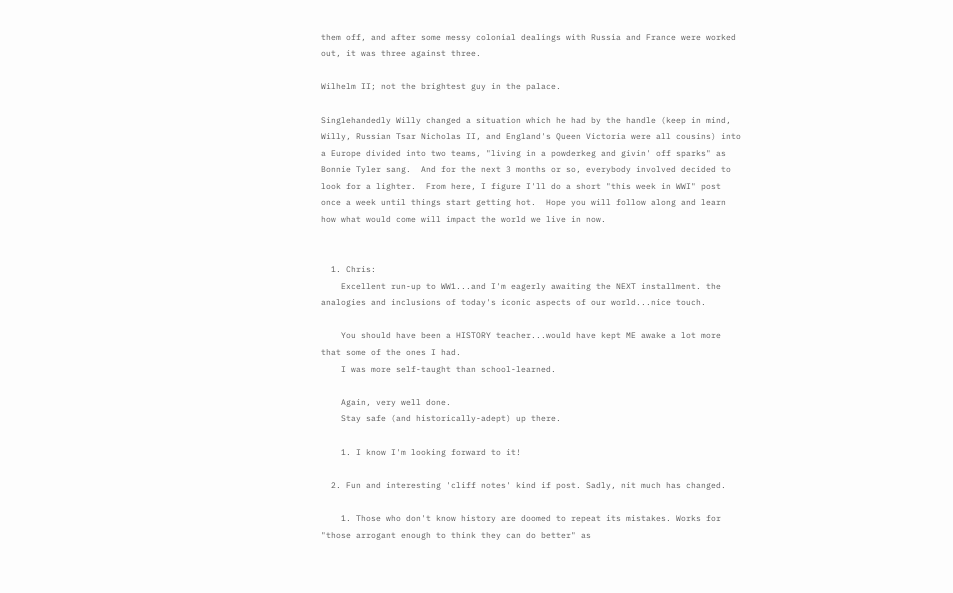them off, and after some messy colonial dealings with Russia and France were worked out, it was three against three.

Wilhelm II; not the brightest guy in the palace.

Singlehandedly Willy changed a situation which he had by the handle (keep in mind, Willy, Russian Tsar Nicholas II, and England's Queen Victoria were all cousins) into a Europe divided into two teams, "living in a powderkeg and givin' off sparks" as Bonnie Tyler sang.  And for the next 3 months or so, everybody involved decided to look for a lighter.  From here, I figure I'll do a short "this week in WWI" post once a week until things start getting hot.  Hope you will follow along and learn how what would come will impact the world we live in now.


  1. Chris:
    Excellent run-up to WW1...and I'm eagerly awaiting the NEXT installment. the analogies and inclusions of today's iconic aspects of our world...nice touch.

    You should have been a HISTORY teacher...would have kept ME awake a lot more that some of the ones I had.
    I was more self-taught than school-learned.

    Again, very well done.
    Stay safe (and historically-adept) up there.

    1. I know I'm looking forward to it!

  2. Fun and interesting 'cliff notes' kind if post. Sadly, nit much has changed.

    1. Those who don't know history are doomed to repeat its mistakes. Works for "those arrogant enough to think they can do better" as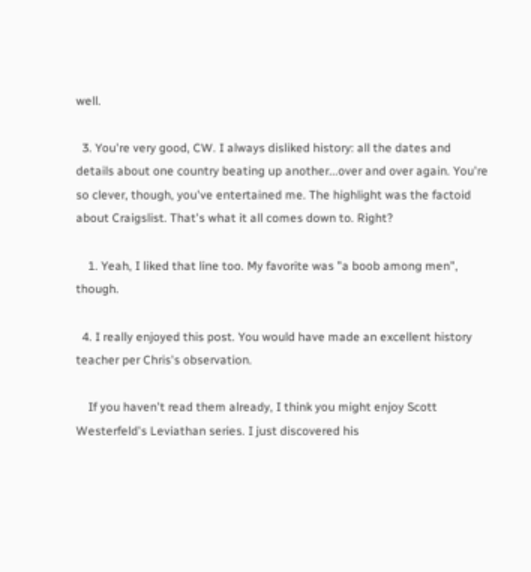well.

  3. You're very good, CW. I always disliked history: all the dates and details about one country beating up another...over and over again. You're so clever, though, you've entertained me. The highlight was the factoid about Craigslist. That's what it all comes down to. Right?

    1. Yeah, I liked that line too. My favorite was "a boob among men", though.

  4. I really enjoyed this post. You would have made an excellent history teacher per Chris's observation.

    If you haven't read them already, I think you might enjoy Scott Westerfeld's Leviathan series. I just discovered his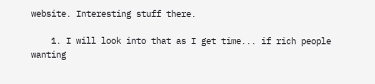website. Interesting stuff there.

    1. I will look into that as I get time... if rich people wanting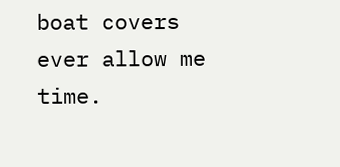boat covers ever allow me time.